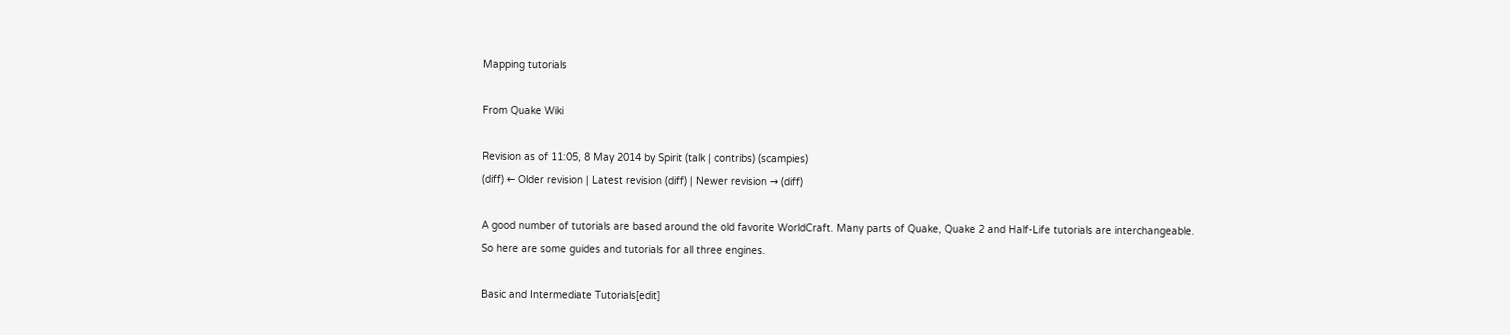Mapping tutorials

From Quake Wiki

Revision as of 11:05, 8 May 2014 by Spirit (talk | contribs) (scampies)
(diff) ← Older revision | Latest revision (diff) | Newer revision → (diff)

A good number of tutorials are based around the old favorite WorldCraft. Many parts of Quake, Quake 2 and Half-Life tutorials are interchangeable. So here are some guides and tutorials for all three engines.

Basic and Intermediate Tutorials[edit]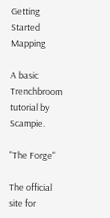Getting Started Mapping

A basic Trenchbroom tutorial by Scampie.

"The Forge"

The official site for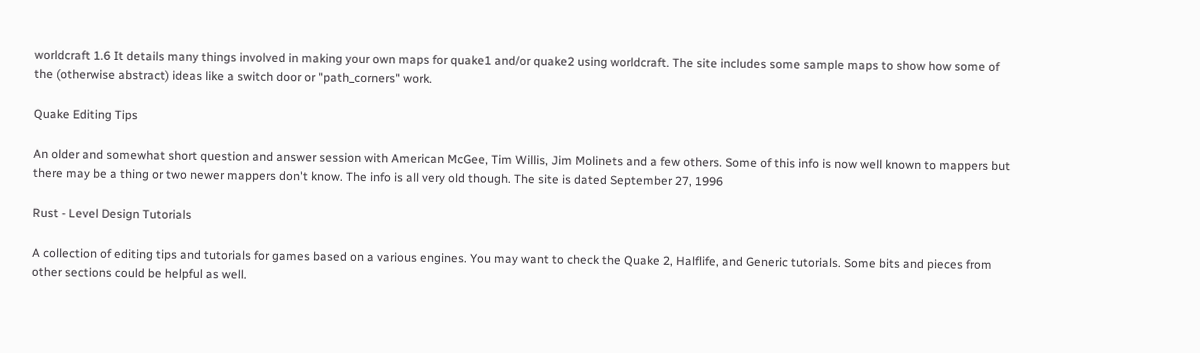worldcraft 1.6 It details many things involved in making your own maps for quake1 and/or quake2 using worldcraft. The site includes some sample maps to show how some of the (otherwise abstract) ideas like a switch door or "path_corners" work.

Quake Editing Tips

An older and somewhat short question and answer session with American McGee, Tim Willis, Jim Molinets and a few others. Some of this info is now well known to mappers but there may be a thing or two newer mappers don't know. The info is all very old though. The site is dated September 27, 1996

Rust - Level Design Tutorials

A collection of editing tips and tutorials for games based on a various engines. You may want to check the Quake 2, Halflife, and Generic tutorials. Some bits and pieces from other sections could be helpful as well.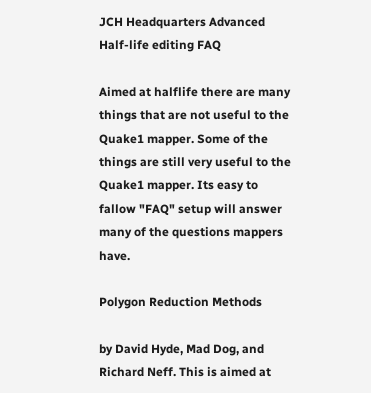JCH Headquarters Advanced Half-life editing FAQ

Aimed at halflife there are many things that are not useful to the Quake1 mapper. Some of the things are still very useful to the Quake1 mapper. Its easy to fallow "FAQ" setup will answer many of the questions mappers have.

Polygon Reduction Methods

by David Hyde, Mad Dog, and Richard Neff. This is aimed at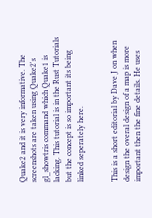Quake2 and it is very informative. The screenshots are taken using Quake2's gl_showtris command which Quake1 is lacking. This tutorial is in the Rust Tutorials but the concept is so important its being linked seperately here.


This is a short editorial by Dave J on when design the overal design of a map is more important then the fine details. He uses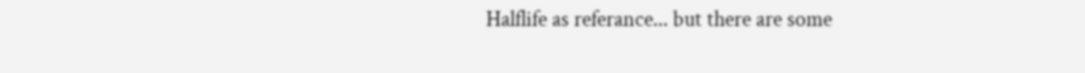Halflife as referance... but there are some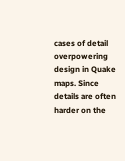cases of detail overpowering design in Quake maps. Since details are often harder on the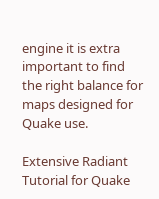engine it is extra important to find the right balance for maps designed for Quake use.

Extensive Radiant Tutorial for Quake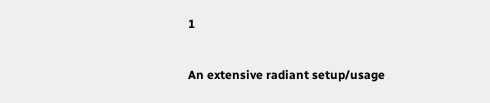1

An extensive radiant setup/usage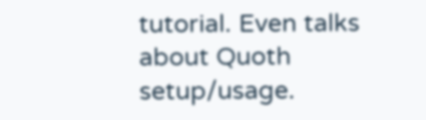tutorial. Even talks about Quoth setup/usage.